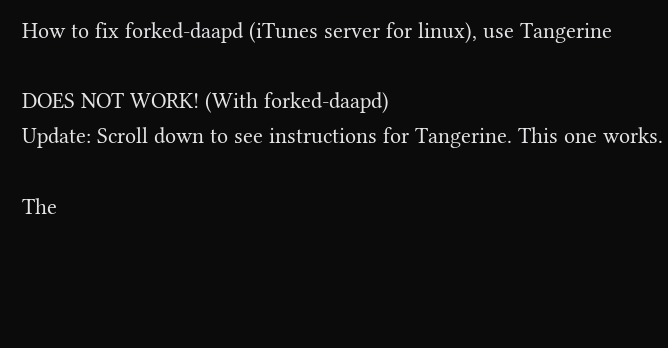How to fix forked-daapd (iTunes server for linux), use Tangerine

DOES NOT WORK! (With forked-daapd)
Update: Scroll down to see instructions for Tangerine. This one works.

The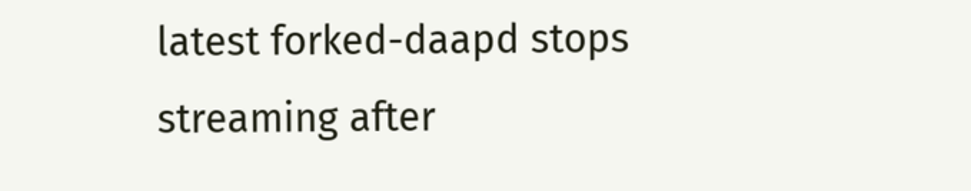latest forked-daapd stops streaming after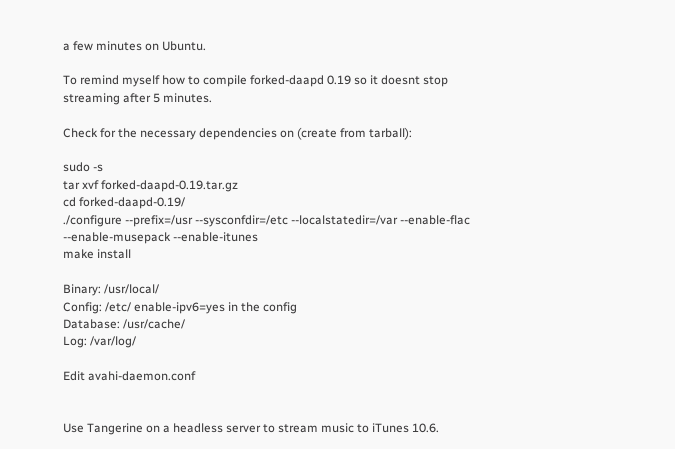a few minutes on Ubuntu.

To remind myself how to compile forked-daapd 0.19 so it doesnt stop streaming after 5 minutes.

Check for the necessary dependencies on (create from tarball):

sudo -s
tar xvf forked-daapd-0.19.tar.gz
cd forked-daapd-0.19/
./configure --prefix=/usr --sysconfdir=/etc --localstatedir=/var --enable-flac --enable-musepack --enable-itunes
make install

Binary: /usr/local/
Config: /etc/ enable-ipv6=yes in the config
Database: /usr/cache/
Log: /var/log/

Edit avahi-daemon.conf


Use Tangerine on a headless server to stream music to iTunes 10.6.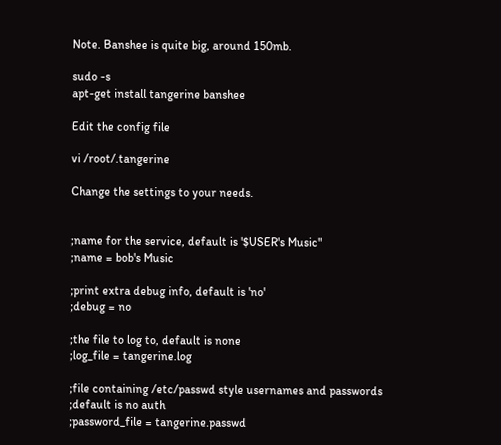Note. Banshee is quite big, around 150mb.

sudo -s
apt-get install tangerine banshee

Edit the config file

vi /root/.tangerine

Change the settings to your needs.


;name for the service, default is '$USER's Music"
;name = bob's Music

;print extra debug info, default is 'no'
;debug = no

;the file to log to, default is none
;log_file = tangerine.log

;file containing /etc/passwd style usernames and passwords
;default is no auth
;password_file = tangerine.passwd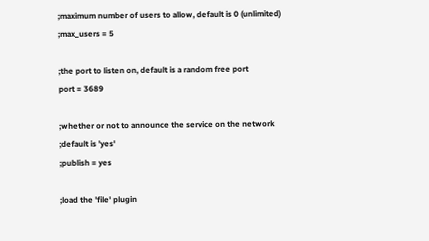;maximum number of users to allow, default is 0 (unlimited)
;max_users = 5

;the port to listen on, default is a random free port
port = 3689

;whether or not to announce the service on the network
;default is 'yes'
;publish = yes

;load the 'file' plugin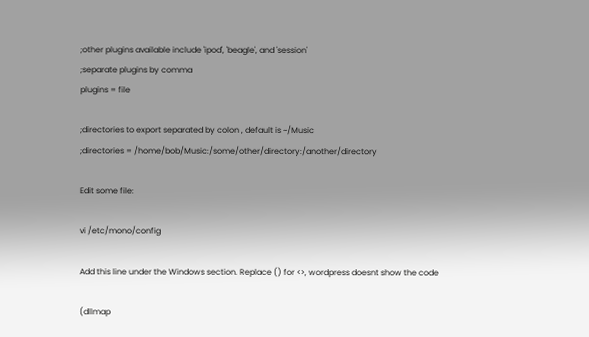;other plugins available include 'ipod', 'beagle', and 'session'
;separate plugins by comma
plugins = file

;directories to export separated by colon , default is ~/Music
;directories = /home/bob/Music:/some/other/directory:/another/directory

Edit some file:

vi /etc/mono/config

Add this line under the Windows section. Replace () for <>, wordpress doesnt show the code

(dllmap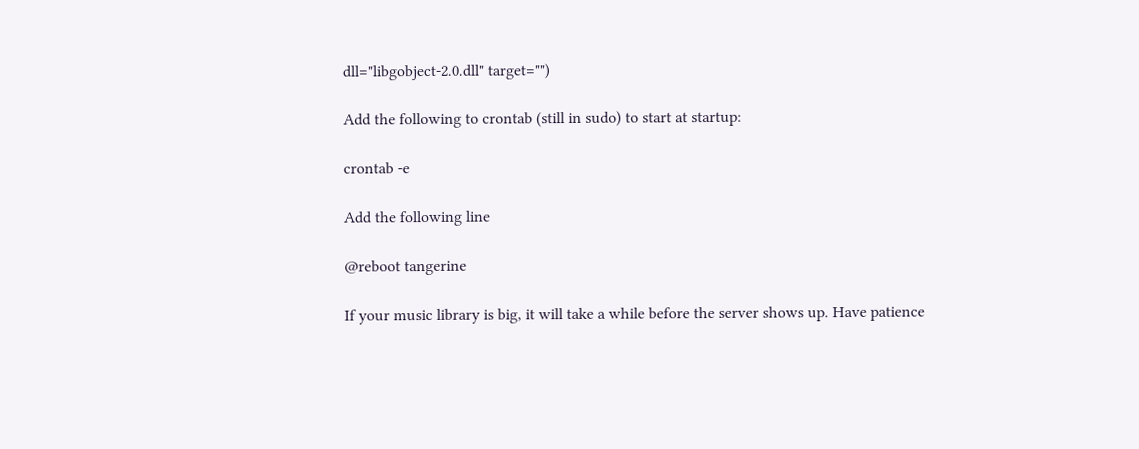dll="libgobject-2.0.dll" target="")

Add the following to crontab (still in sudo) to start at startup:

crontab -e

Add the following line

@reboot tangerine

If your music library is big, it will take a while before the server shows up. Have patience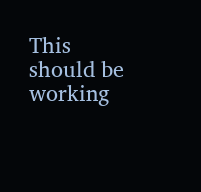This should be working